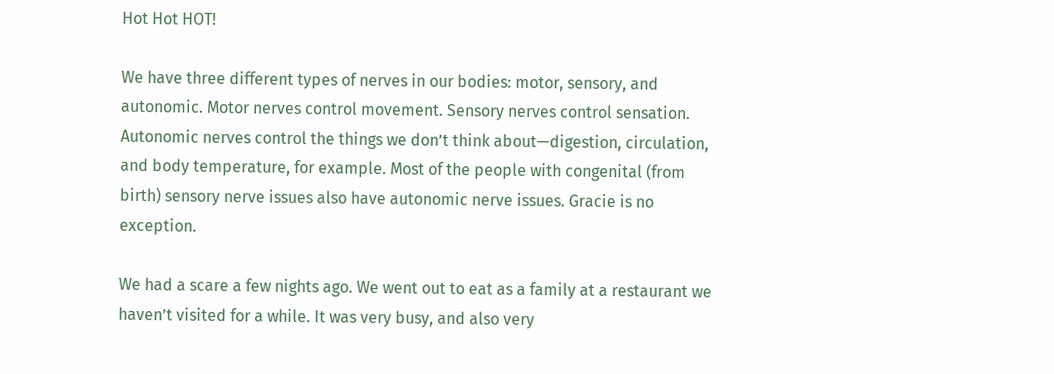Hot Hot HOT!

We have three different types of nerves in our bodies: motor, sensory, and autonomic. Motor nerves control movement. Sensory nerves control sensation. Autonomic nerves control the things we don’t think about—digestion, circulation, and body temperature, for example. Most of the people with congenital (from birth) sensory nerve issues also have autonomic nerve issues. Gracie is no exception.

We had a scare a few nights ago. We went out to eat as a family at a restaurant we haven’t visited for a while. It was very busy, and also very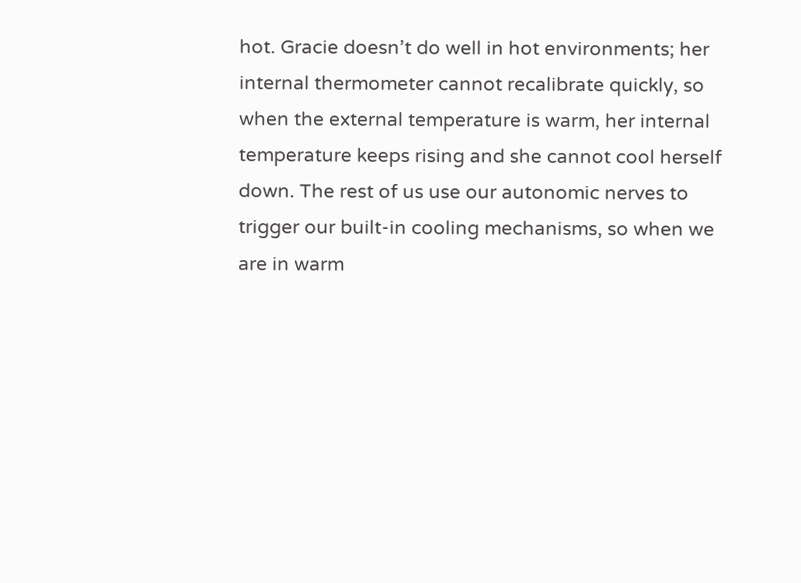hot. Gracie doesn’t do well in hot environments; her internal thermometer cannot recalibrate quickly, so when the external temperature is warm, her internal temperature keeps rising and she cannot cool herself down. The rest of us use our autonomic nerves to trigger our built-in cooling mechanisms, so when we are in warm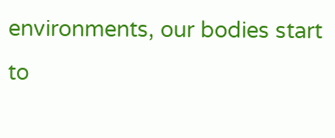environments, our bodies start to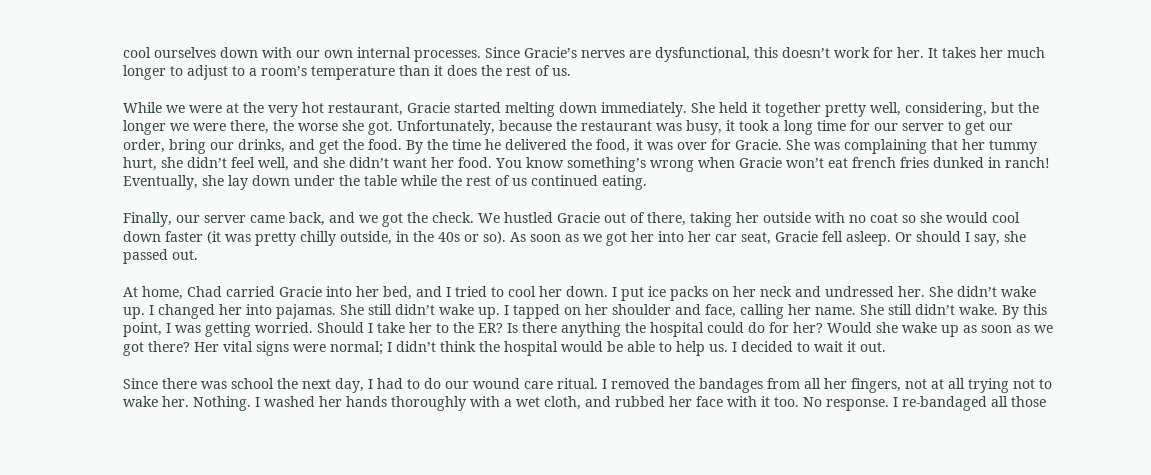cool ourselves down with our own internal processes. Since Gracie’s nerves are dysfunctional, this doesn’t work for her. It takes her much longer to adjust to a room’s temperature than it does the rest of us.

While we were at the very hot restaurant, Gracie started melting down immediately. She held it together pretty well, considering, but the longer we were there, the worse she got. Unfortunately, because the restaurant was busy, it took a long time for our server to get our order, bring our drinks, and get the food. By the time he delivered the food, it was over for Gracie. She was complaining that her tummy hurt, she didn’t feel well, and she didn’t want her food. You know something’s wrong when Gracie won’t eat french fries dunked in ranch! Eventually, she lay down under the table while the rest of us continued eating.

Finally, our server came back, and we got the check. We hustled Gracie out of there, taking her outside with no coat so she would cool down faster (it was pretty chilly outside, in the 40s or so). As soon as we got her into her car seat, Gracie fell asleep. Or should I say, she passed out.

At home, Chad carried Gracie into her bed, and I tried to cool her down. I put ice packs on her neck and undressed her. She didn’t wake up. I changed her into pajamas. She still didn’t wake up. I tapped on her shoulder and face, calling her name. She still didn’t wake. By this point, I was getting worried. Should I take her to the ER? Is there anything the hospital could do for her? Would she wake up as soon as we got there? Her vital signs were normal; I didn’t think the hospital would be able to help us. I decided to wait it out.

Since there was school the next day, I had to do our wound care ritual. I removed the bandages from all her fingers, not at all trying not to wake her. Nothing. I washed her hands thoroughly with a wet cloth, and rubbed her face with it too. No response. I re-bandaged all those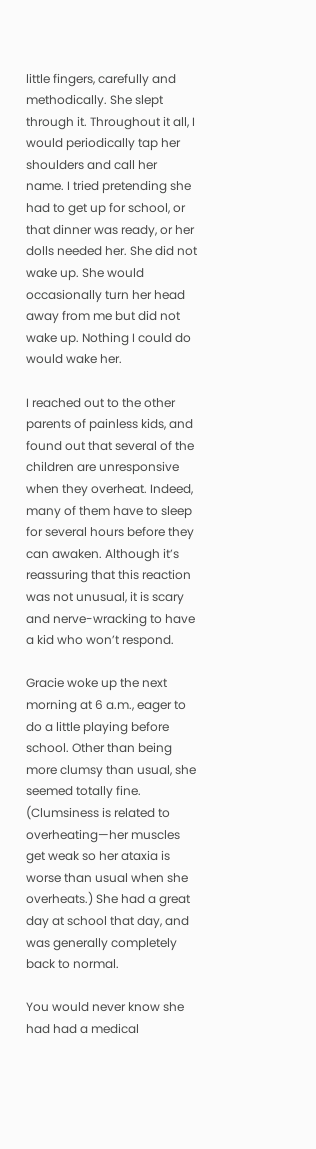little fingers, carefully and methodically. She slept through it. Throughout it all, I would periodically tap her shoulders and call her name. I tried pretending she had to get up for school, or that dinner was ready, or her dolls needed her. She did not wake up. She would occasionally turn her head away from me but did not wake up. Nothing I could do would wake her.

I reached out to the other parents of painless kids, and found out that several of the children are unresponsive when they overheat. Indeed, many of them have to sleep for several hours before they can awaken. Although it’s reassuring that this reaction was not unusual, it is scary and nerve-wracking to have a kid who won’t respond.

Gracie woke up the next morning at 6 a.m., eager to do a little playing before school. Other than being more clumsy than usual, she seemed totally fine. (Clumsiness is related to overheating—her muscles get weak so her ataxia is worse than usual when she overheats.) She had a great day at school that day, and was generally completely back to normal.

You would never know she had had a medical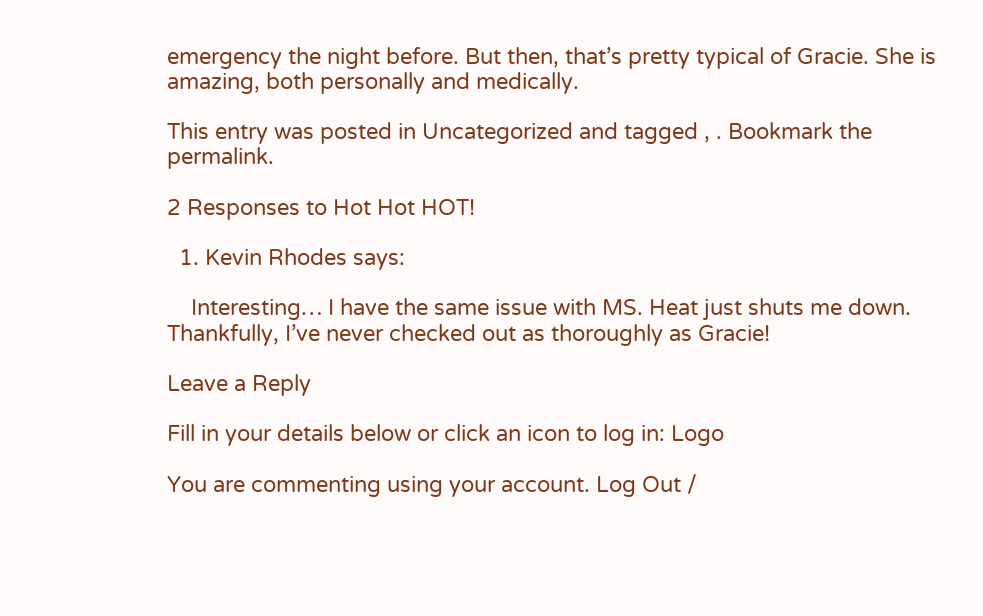emergency the night before. But then, that’s pretty typical of Gracie. She is amazing, both personally and medically.

This entry was posted in Uncategorized and tagged , . Bookmark the permalink.

2 Responses to Hot Hot HOT!

  1. Kevin Rhodes says:

    Interesting… I have the same issue with MS. Heat just shuts me down. Thankfully, I’ve never checked out as thoroughly as Gracie!

Leave a Reply

Fill in your details below or click an icon to log in: Logo

You are commenting using your account. Log Out /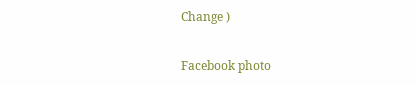Change )

Facebook photo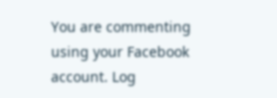You are commenting using your Facebook account. Log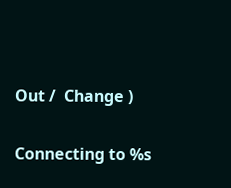Out /  Change )

Connecting to %s